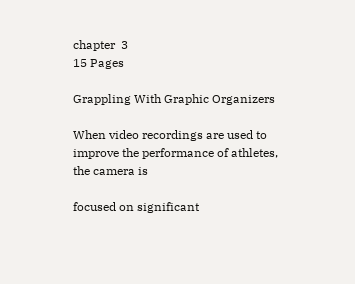chapter  3
15 Pages

Grappling With Graphic Organizers

When video recordings are used to improve the performance of athletes, the camera is

focused on significant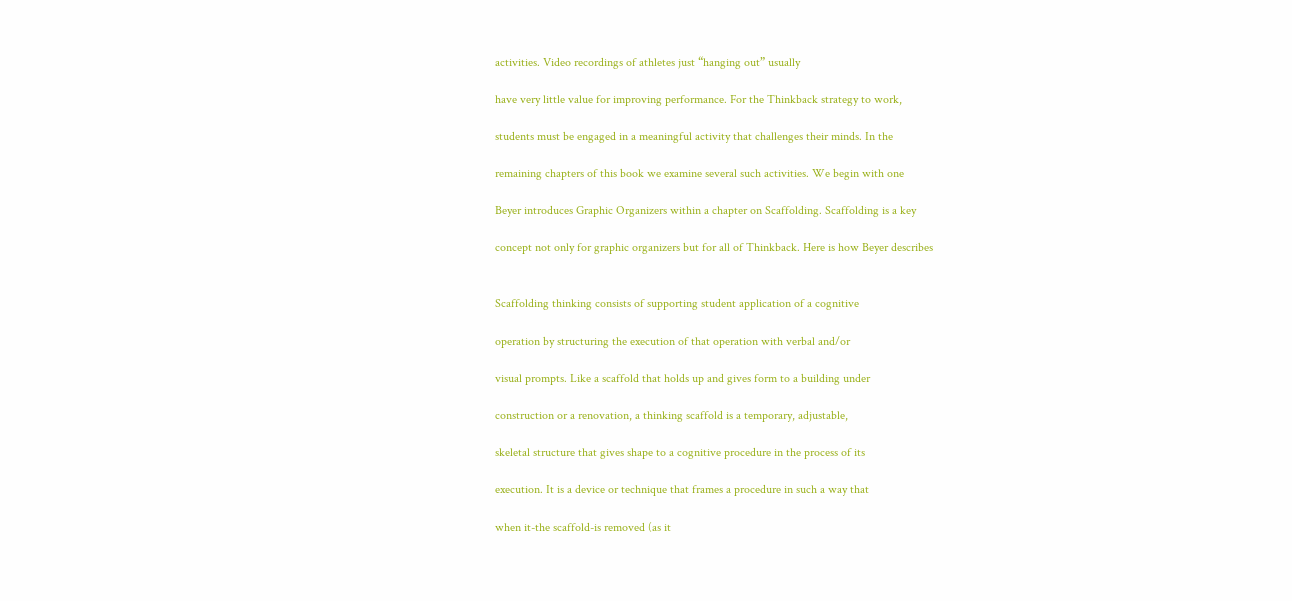activities. Video recordings of athletes just “hanging out” usually

have very little value for improving performance. For the Thinkback strategy to work,

students must be engaged in a meaningful activity that challenges their minds. In the

remaining chapters of this book we examine several such activities. We begin with one

Beyer introduces Graphic Organizers within a chapter on Scaffolding. Scaffolding is a key

concept not only for graphic organizers but for all of Thinkback. Here is how Beyer describes


Scaffolding thinking consists of supporting student application of a cognitive

operation by structuring the execution of that operation with verbal and/or

visual prompts. Like a scaffold that holds up and gives form to a building under

construction or a renovation, a thinking scaffold is a temporary, adjustable,

skeletal structure that gives shape to a cognitive procedure in the process of its

execution. It is a device or technique that frames a procedure in such a way that

when it-the scaffold-is removed (as it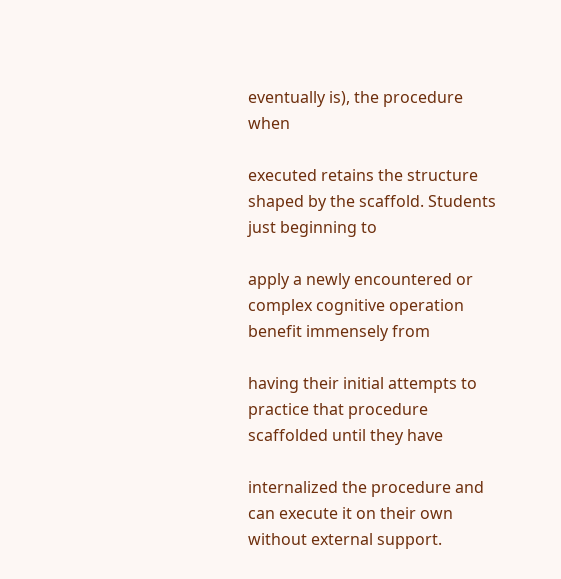eventually is), the procedure when

executed retains the structure shaped by the scaffold. Students just beginning to

apply a newly encountered or complex cognitive operation benefit immensely from

having their initial attempts to practice that procedure scaffolded until they have

internalized the procedure and can execute it on their own without external support.